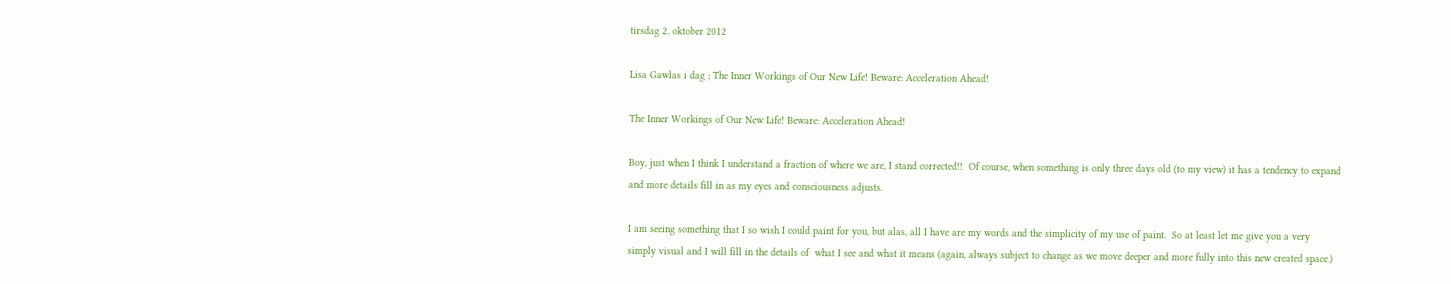tirsdag 2. oktober 2012

Lisa Gawlas i dag ; The Inner Workings of Our New Life! Beware: Acceleration Ahead!

The Inner Workings of Our New Life! Beware: Acceleration Ahead!

Boy, just when I think I understand a fraction of where we are, I stand corrected!!  Of course, when something is only three days old (to my view) it has a tendency to expand and more details fill in as my eyes and consciousness adjusts.

I am seeing something that I so wish I could paint for you, but alas, all I have are my words and the simplicity of my use of paint.  So at least let me give you a very simply visual and I will fill in the details of  what I see and what it means (again, always subject to change as we move deeper and more fully into this new created space.)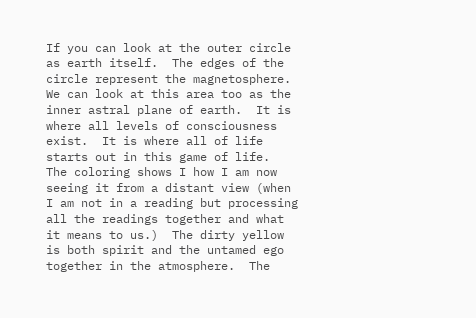If you can look at the outer circle as earth itself.  The edges of the circle represent the magnetosphere.  We can look at this area too as the inner astral plane of earth.  It is where all levels of consciousness exist.  It is where all of life starts out in this game of life.  The coloring shows I how I am now seeing it from a distant view (when I am not in a reading but processing all the readings together and what it means to us.)  The dirty yellow is both spirit and the untamed ego together in the atmosphere.  The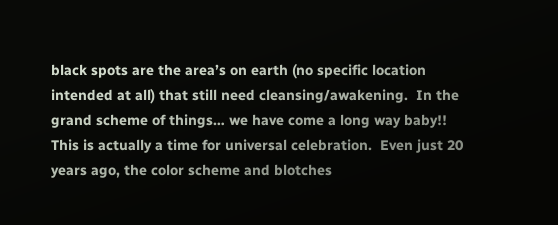black spots are the area’s on earth (no specific location intended at all) that still need cleansing/awakening.  In the grand scheme of things… we have come a long way baby!!  This is actually a time for universal celebration.  Even just 20 years ago, the color scheme and blotches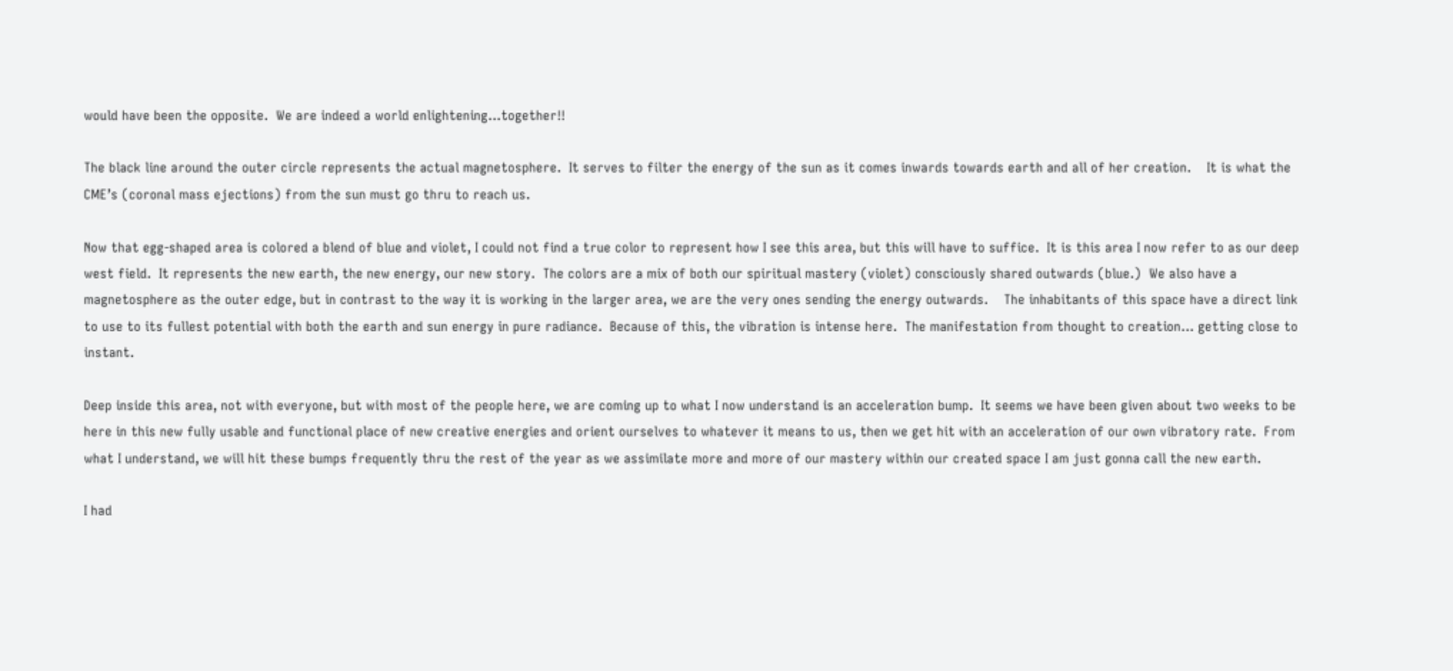would have been the opposite.  We are indeed a world enlightening…together!!

The black line around the outer circle represents the actual magnetosphere.  It serves to filter the energy of the sun as it comes inwards towards earth and all of her creation.    It is what the CME’s (coronal mass ejections) from the sun must go thru to reach us.

Now that egg-shaped area is colored a blend of blue and violet, I could not find a true color to represent how I see this area, but this will have to suffice.  It is this area I now refer to as our deep west field.  It represents the new earth, the new energy, our new story.  The colors are a mix of both our spiritual mastery (violet) consciously shared outwards (blue.)  We also have a magnetosphere as the outer edge, but in contrast to the way it is working in the larger area, we are the very ones sending the energy outwards.    The inhabitants of this space have a direct link to use to its fullest potential with both the earth and sun energy in pure radiance.  Because of this, the vibration is intense here.  The manifestation from thought to creation… getting close to instant.

Deep inside this area, not with everyone, but with most of the people here, we are coming up to what I now understand is an acceleration bump.  It seems we have been given about two weeks to be here in this new fully usable and functional place of new creative energies and orient ourselves to whatever it means to us, then we get hit with an acceleration of our own vibratory rate.  From what I understand, we will hit these bumps frequently thru the rest of the year as we assimilate more and more of our mastery within our created space I am just gonna call the new earth.

I had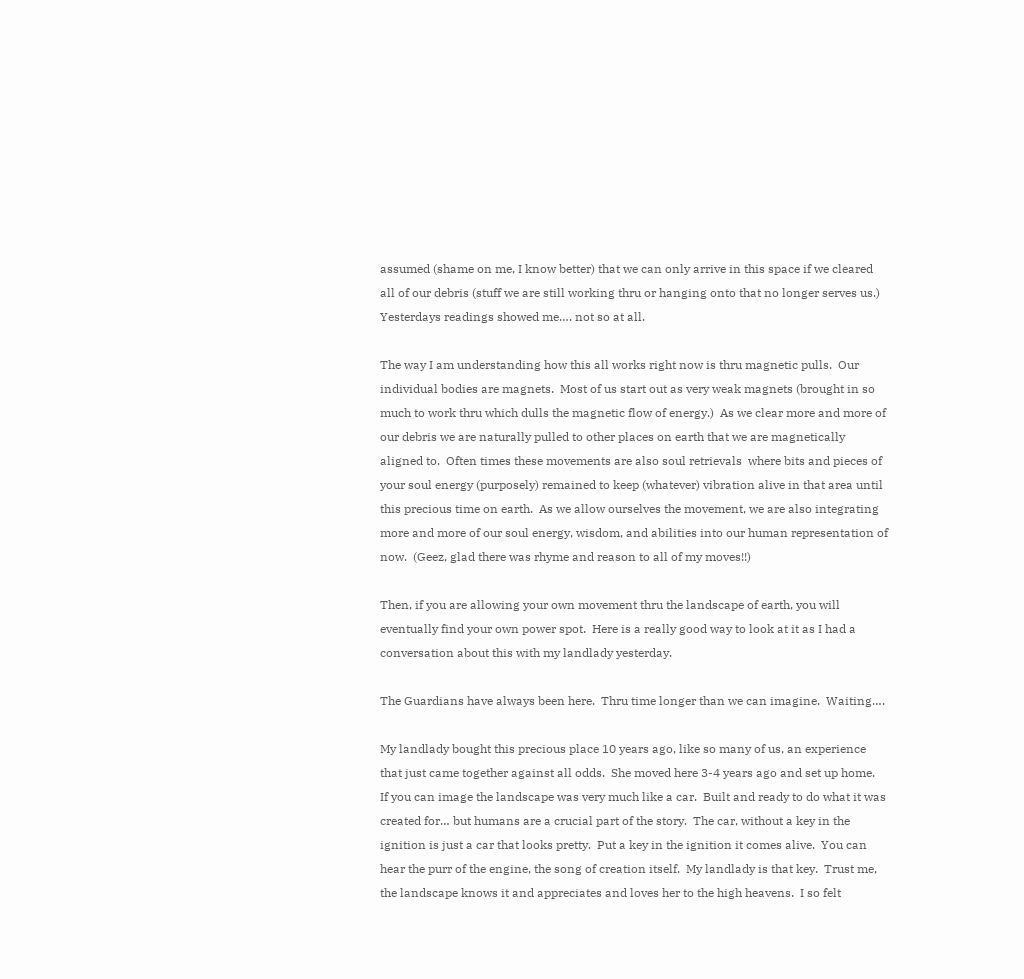assumed (shame on me, I know better) that we can only arrive in this space if we cleared all of our debris (stuff we are still working thru or hanging onto that no longer serves us.)  Yesterdays readings showed me…. not so at all.

The way I am understanding how this all works right now is thru magnetic pulls.  Our individual bodies are magnets.  Most of us start out as very weak magnets (brought in so much to work thru which dulls the magnetic flow of energy.)  As we clear more and more of our debris we are naturally pulled to other places on earth that we are magnetically aligned to.  Often times these movements are also soul retrievals  where bits and pieces of your soul energy (purposely) remained to keep (whatever) vibration alive in that area until this precious time on earth.  As we allow ourselves the movement, we are also integrating more and more of our soul energy, wisdom, and abilities into our human representation of now.  (Geez, glad there was rhyme and reason to all of my moves!!)

Then, if you are allowing your own movement thru the landscape of earth, you will eventually find your own power spot.  Here is a really good way to look at it as I had a conversation about this with my landlady yesterday.

The Guardians have always been here.  Thru time longer than we can imagine.  Waiting….

My landlady bought this precious place 10 years ago, like so many of us, an experience that just came together against all odds.  She moved here 3-4 years ago and set up home.  If you can image the landscape was very much like a car.  Built and ready to do what it was created for… but humans are a crucial part of the story.  The car, without a key in the ignition is just a car that looks pretty.  Put a key in the ignition it comes alive.  You can hear the purr of the engine, the song of creation itself.  My landlady is that key.  Trust me, the landscape knows it and appreciates and loves her to the high heavens.  I so felt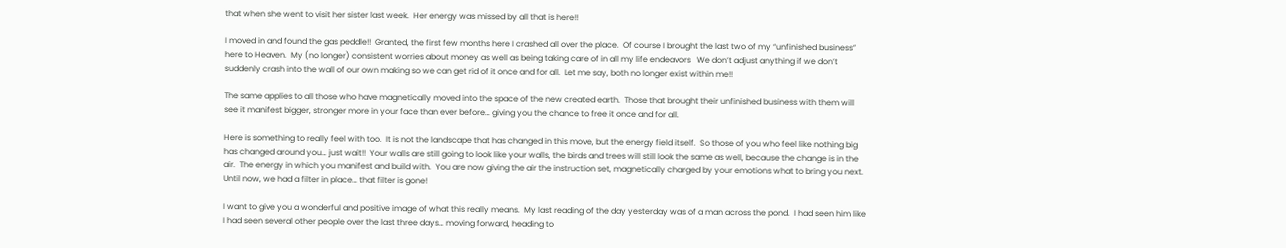that when she went to visit her sister last week.  Her energy was missed by all that is here!!

I moved in and found the gas peddle!!  Granted, the first few months here I crashed all over the place.  Of course I brought the last two of my “unfinished business” here to Heaven.  My (no longer) consistent worries about money as well as being taking care of in all my life endeavors   We don’t adjust anything if we don’t suddenly crash into the wall of our own making so we can get rid of it once and for all.  Let me say, both no longer exist within me!!

The same applies to all those who have magnetically moved into the space of the new created earth.  Those that brought their unfinished business with them will see it manifest bigger, stronger more in your face than ever before… giving you the chance to free it once and for all.

Here is something to really feel with too.  It is not the landscape that has changed in this move, but the energy field itself.  So those of you who feel like nothing big has changed around you… just wait!!  Your walls are still going to look like your walls, the birds and trees will still look the same as well, because the change is in the air.  The energy in which you manifest and build with.  You are now giving the air the instruction set, magnetically charged by your emotions what to bring you next.  Until now, we had a filter in place… that filter is gone!

I want to give you a wonderful and positive image of what this really means.  My last reading of the day yesterday was of a man across the pond.  I had seen him like I had seen several other people over the last three days… moving forward, heading to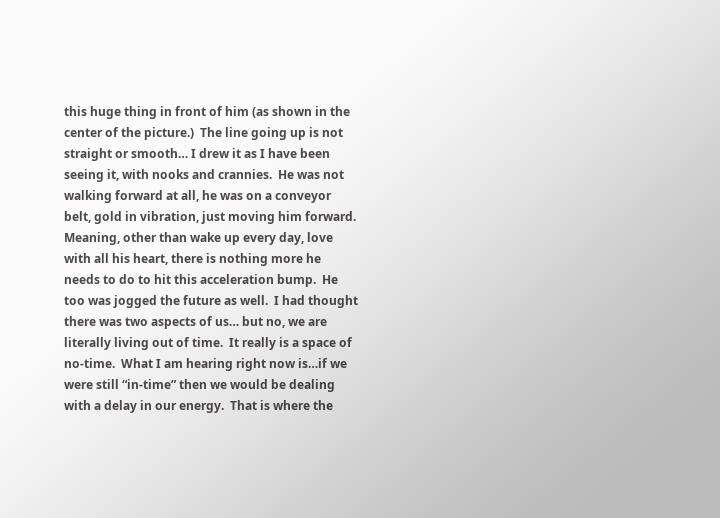this huge thing in front of him (as shown in the center of the picture.)  The line going up is not straight or smooth… I drew it as I have been seeing it, with nooks and crannies.  He was not walking forward at all, he was on a conveyor belt, gold in vibration, just moving him forward.  Meaning, other than wake up every day, love with all his heart, there is nothing more he needs to do to hit this acceleration bump.  He too was jogged the future as well.  I had thought there was two aspects of us… but no, we are literally living out of time.  It really is a space of no-time.  What I am hearing right now is…if we were still “in-time” then we would be dealing with a delay in our energy.  That is where the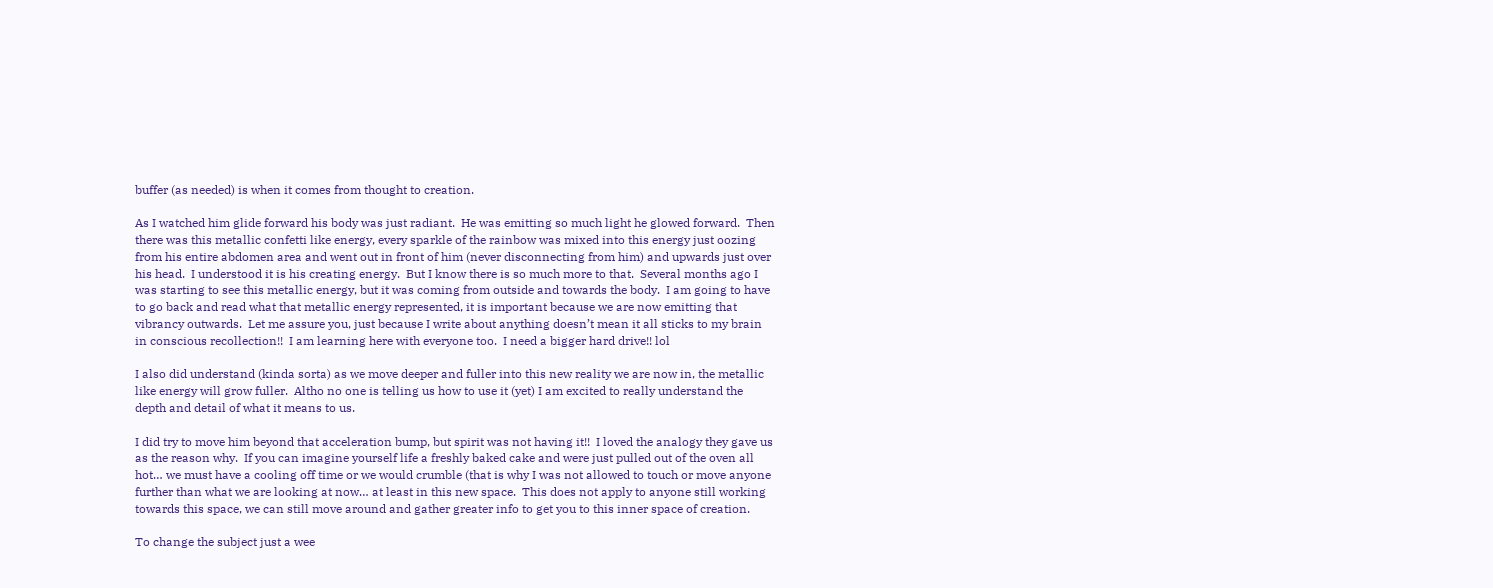buffer (as needed) is when it comes from thought to creation.

As I watched him glide forward his body was just radiant.  He was emitting so much light he glowed forward.  Then there was this metallic confetti like energy, every sparkle of the rainbow was mixed into this energy just oozing from his entire abdomen area and went out in front of him (never disconnecting from him) and upwards just over his head.  I understood it is his creating energy.  But I know there is so much more to that.  Several months ago I was starting to see this metallic energy, but it was coming from outside and towards the body.  I am going to have to go back and read what that metallic energy represented, it is important because we are now emitting that vibrancy outwards.  Let me assure you, just because I write about anything doesn’t mean it all sticks to my brain in conscious recollection!!  I am learning here with everyone too.  I need a bigger hard drive!! lol

I also did understand (kinda sorta) as we move deeper and fuller into this new reality we are now in, the metallic like energy will grow fuller.  Altho no one is telling us how to use it (yet) I am excited to really understand the depth and detail of what it means to us.

I did try to move him beyond that acceleration bump, but spirit was not having it!!  I loved the analogy they gave us as the reason why.  If you can imagine yourself life a freshly baked cake and were just pulled out of the oven all hot… we must have a cooling off time or we would crumble (that is why I was not allowed to touch or move anyone  further than what we are looking at now… at least in this new space.  This does not apply to anyone still working towards this space, we can still move around and gather greater info to get you to this inner space of creation.

To change the subject just a wee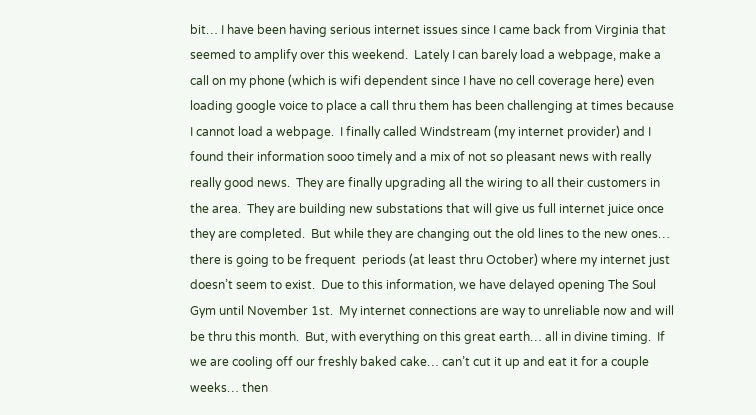bit… I have been having serious internet issues since I came back from Virginia that seemed to amplify over this weekend.  Lately I can barely load a webpage, make a call on my phone (which is wifi dependent since I have no cell coverage here) even loading google voice to place a call thru them has been challenging at times because I cannot load a webpage.  I finally called Windstream (my internet provider) and I found their information sooo timely and a mix of not so pleasant news with really really good news.  They are finally upgrading all the wiring to all their customers in the area.  They are building new substations that will give us full internet juice once they are completed.  But while they are changing out the old lines to the new ones… there is going to be frequent  periods (at least thru October) where my internet just doesn’t seem to exist.  Due to this information, we have delayed opening The Soul Gym until November 1st.  My internet connections are way to unreliable now and will be thru this month.  But, with everything on this great earth… all in divine timing.  If we are cooling off our freshly baked cake… can’t cut it up and eat it for a couple weeks… then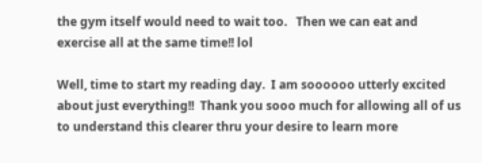the gym itself would need to wait too.   Then we can eat and exercise all at the same time!! lol

Well, time to start my reading day.  I am soooooo utterly excited about just everything!!  Thank you sooo much for allowing all of us to understand this clearer thru your desire to learn more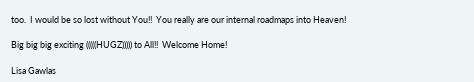too.  I would be so lost without You!!  You really are our internal roadmaps into Heaven!

Big big big exciting (((((HUGZ))))) to All!!  Welcome Home!

Lisa Gawlas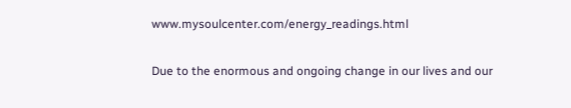www.mysoulcenter.com/energy_readings.html

Due to the enormous and ongoing change in our lives and our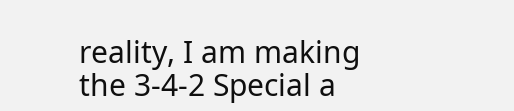reality, I am making the 3-4-2 Special a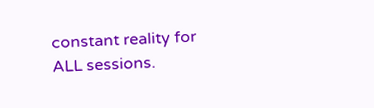constant reality for ALL sessions.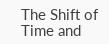The Shift of Time and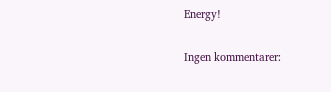Energy!

Ingen kommentarer: